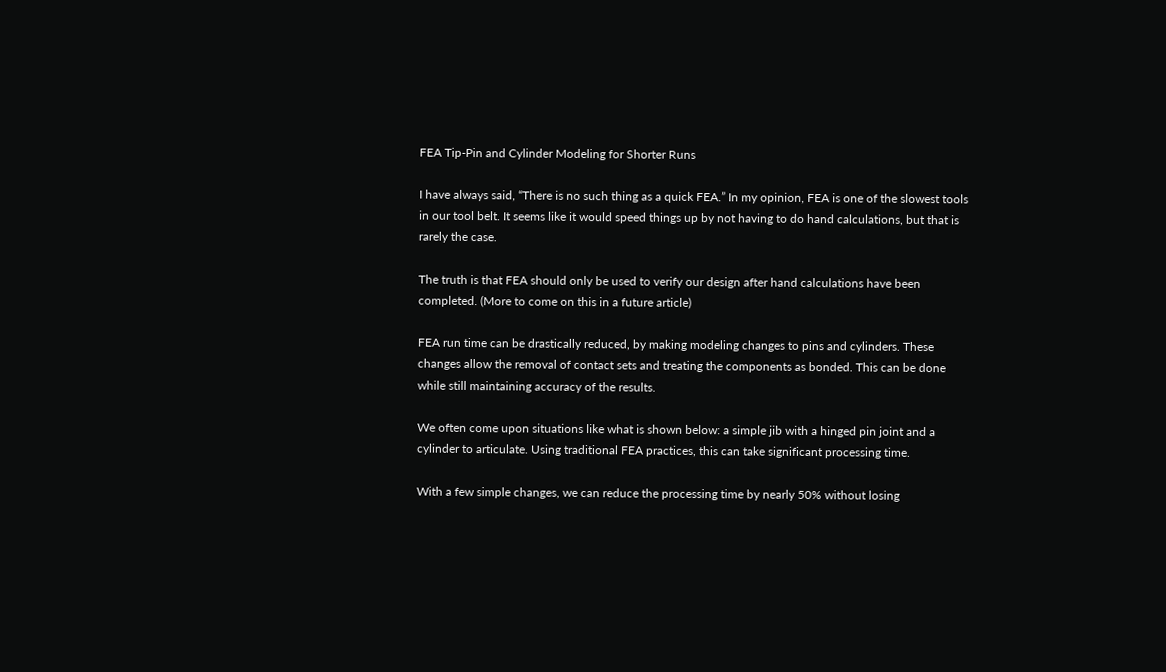FEA Tip-Pin and Cylinder Modeling for Shorter Runs

I have always said, “There is no such thing as a quick FEA.” In my opinion, FEA is one of the slowest tools in our tool belt. It seems like it would speed things up by not having to do hand calculations, but that is rarely the case.

The truth is that FEA should only be used to verify our design after hand calculations have been completed. (More to come on this in a future article)

FEA run time can be drastically reduced, by making modeling changes to pins and cylinders. These changes allow the removal of contact sets and treating the components as bonded. This can be done while still maintaining accuracy of the results.

We often come upon situations like what is shown below: a simple jib with a hinged pin joint and a cylinder to articulate. Using traditional FEA practices, this can take significant processing time.

With a few simple changes, we can reduce the processing time by nearly 50% without losing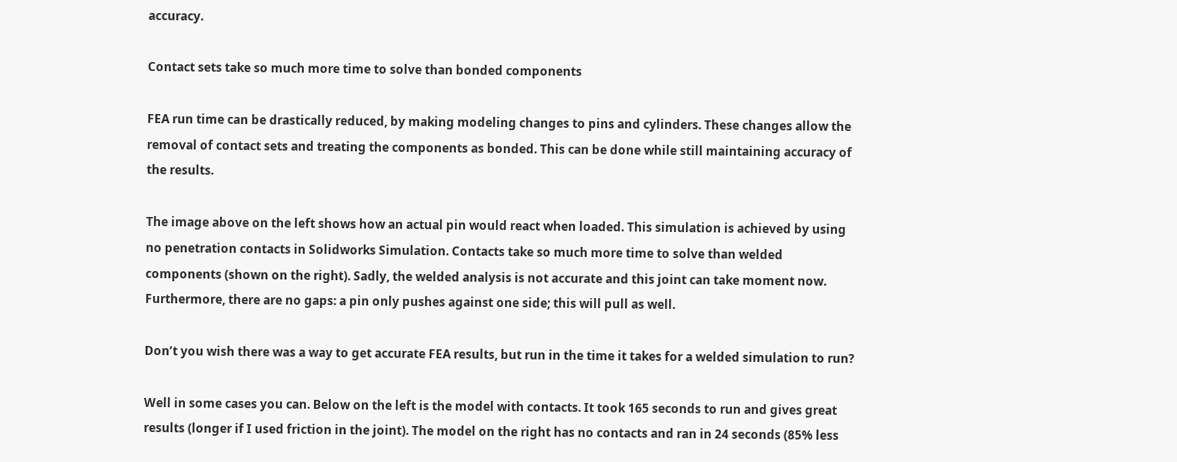accuracy.

Contact sets take so much more time to solve than bonded components

FEA run time can be drastically reduced, by making modeling changes to pins and cylinders. These changes allow the removal of contact sets and treating the components as bonded. This can be done while still maintaining accuracy of the results.

The image above on the left shows how an actual pin would react when loaded. This simulation is achieved by using no penetration contacts in Solidworks Simulation. Contacts take so much more time to solve than welded components (shown on the right). Sadly, the welded analysis is not accurate and this joint can take moment now. Furthermore, there are no gaps: a pin only pushes against one side; this will pull as well.

Don’t you wish there was a way to get accurate FEA results, but run in the time it takes for a welded simulation to run?

Well in some cases you can. Below on the left is the model with contacts. It took 165 seconds to run and gives great results (longer if I used friction in the joint). The model on the right has no contacts and ran in 24 seconds (85% less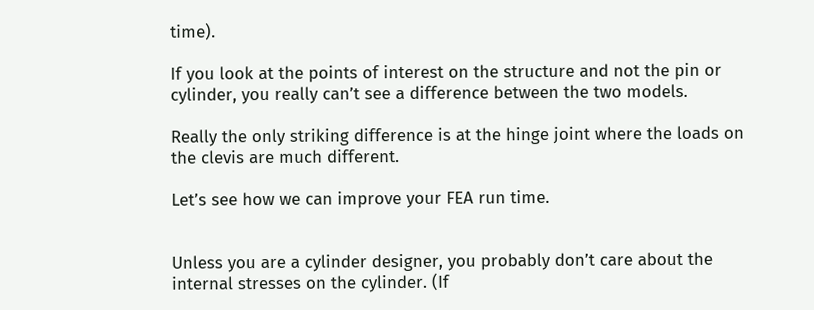time).

If you look at the points of interest on the structure and not the pin or cylinder, you really can’t see a difference between the two models.

Really the only striking difference is at the hinge joint where the loads on the clevis are much different.

Let’s see how we can improve your FEA run time.


Unless you are a cylinder designer, you probably don’t care about the internal stresses on the cylinder. (If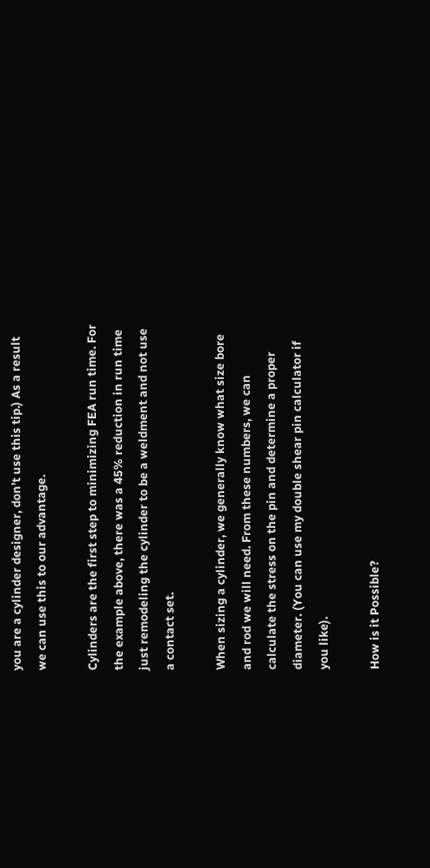you are a cylinder designer, don’t use this tip.) As a result we can use this to our advantage.

Cylinders are the first step to minimizing FEA run time. For the example above, there was a 45% reduction in run time just remodeling the cylinder to be a weldment and not use a contact set.

When sizing a cylinder, we generally know what size bore and rod we will need. From these numbers, we can calculate the stress on the pin and determine a proper diameter. (You can use my double shear pin calculator if you like).

How is it Possible?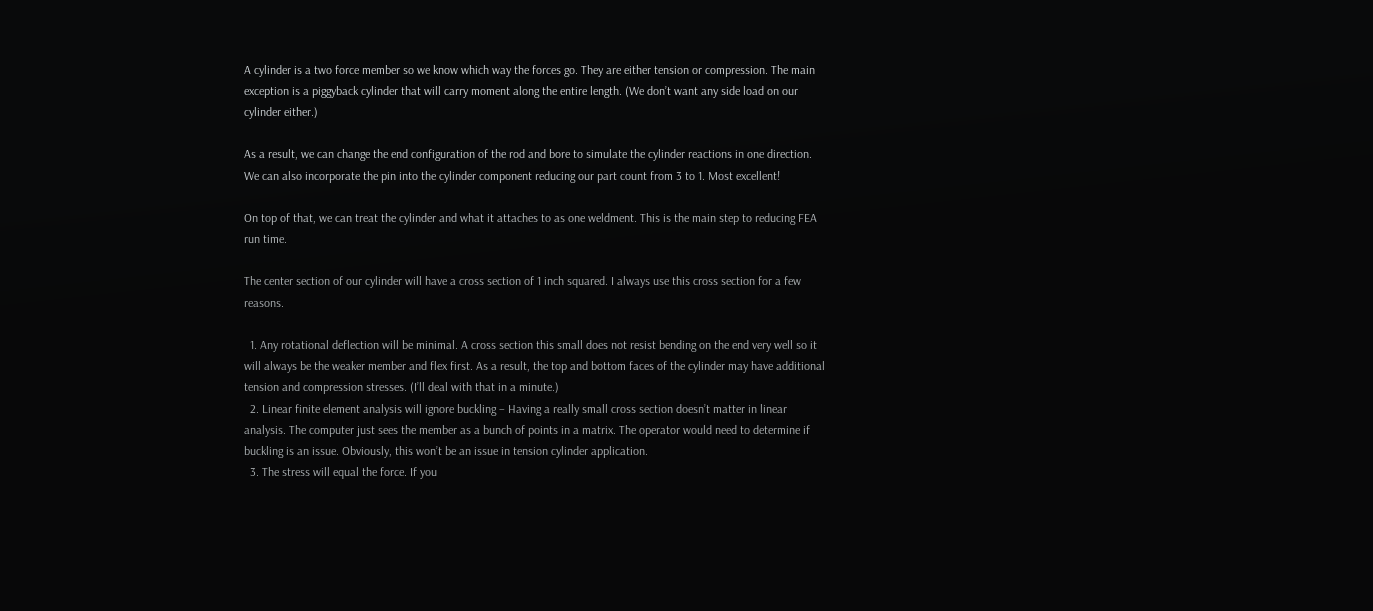A cylinder is a two force member so we know which way the forces go. They are either tension or compression. The main exception is a piggyback cylinder that will carry moment along the entire length. (We don’t want any side load on our cylinder either.)

As a result, we can change the end configuration of the rod and bore to simulate the cylinder reactions in one direction. We can also incorporate the pin into the cylinder component reducing our part count from 3 to 1. Most excellent!

On top of that, we can treat the cylinder and what it attaches to as one weldment. This is the main step to reducing FEA run time.

The center section of our cylinder will have a cross section of 1 inch squared. I always use this cross section for a few reasons.

  1. Any rotational deflection will be minimal. A cross section this small does not resist bending on the end very well so it will always be the weaker member and flex first. As a result, the top and bottom faces of the cylinder may have additional tension and compression stresses. (I’ll deal with that in a minute.)
  2. Linear finite element analysis will ignore buckling – Having a really small cross section doesn’t matter in linear analysis. The computer just sees the member as a bunch of points in a matrix. The operator would need to determine if buckling is an issue. Obviously, this won’t be an issue in tension cylinder application.
  3. The stress will equal the force. If you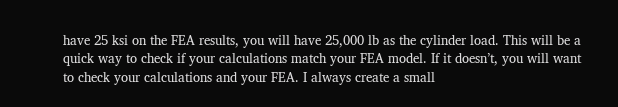have 25 ksi on the FEA results, you will have 25,000 lb as the cylinder load. This will be a quick way to check if your calculations match your FEA model. If it doesn’t, you will want to check your calculations and your FEA. I always create a small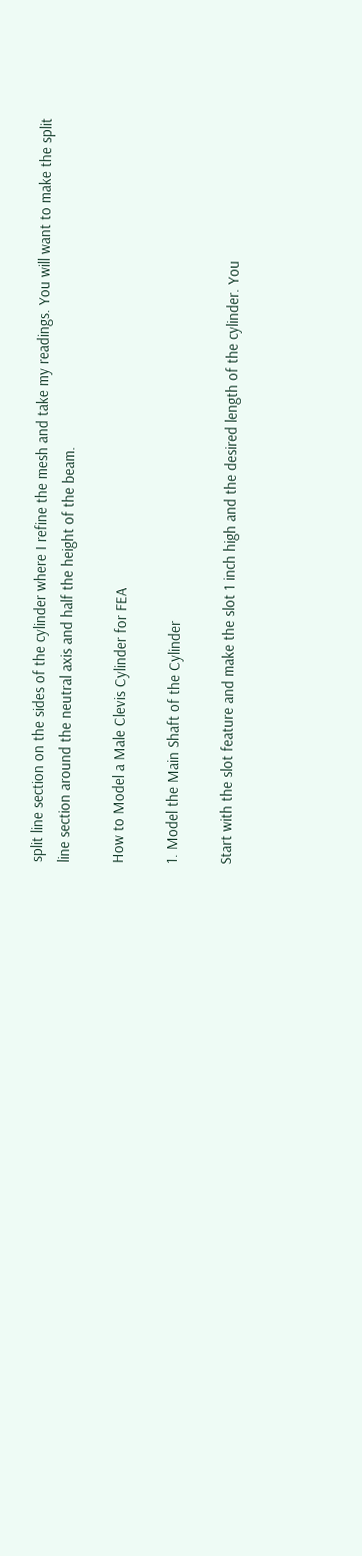split line section on the sides of the cylinder where I refine the mesh and take my readings. You will want to make the split line section around the neutral axis and half the height of the beam.

How to Model a Male Clevis Cylinder for FEA

1. Model the Main Shaft of the Cylinder

Start with the slot feature and make the slot 1 inch high and the desired length of the cylinder. You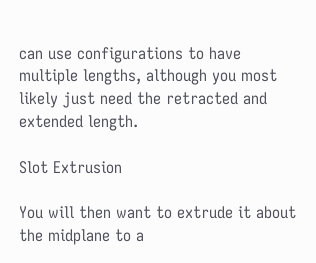can use configurations to have multiple lengths, although you most likely just need the retracted and extended length.

Slot Extrusion

You will then want to extrude it about the midplane to a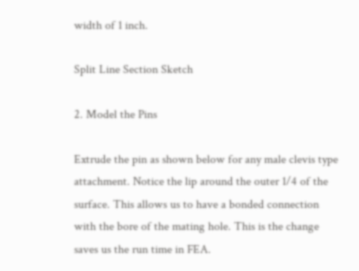width of 1 inch.

Split Line Section Sketch

2. Model the Pins

Extrude the pin as shown below for any male clevis type attachment. Notice the lip around the outer 1/4 of the surface. This allows us to have a bonded connection with the bore of the mating hole. This is the change saves us the run time in FEA.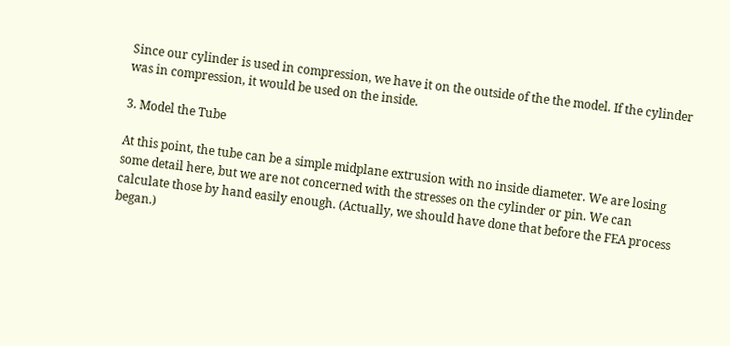Since our cylinder is used in compression, we have it on the outside of the the model. If the cylinder was in compression, it would be used on the inside.

3. Model the Tube

At this point, the tube can be a simple midplane extrusion with no inside diameter. We are losing some detail here, but we are not concerned with the stresses on the cylinder or pin. We can calculate those by hand easily enough. (Actually, we should have done that before the FEA process began.)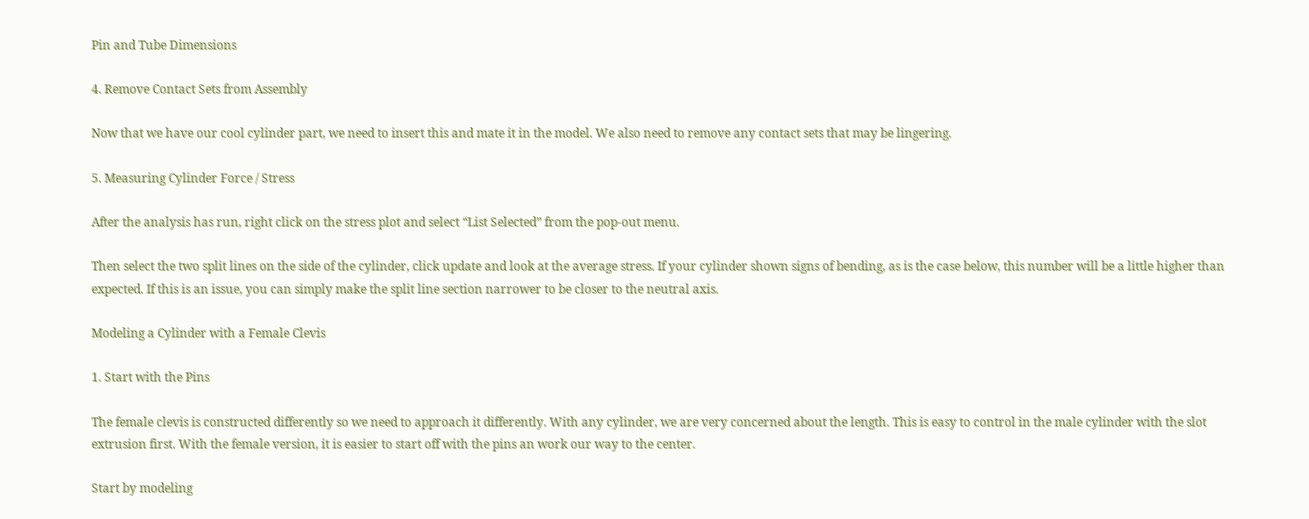Pin and Tube Dimensions

4. Remove Contact Sets from Assembly

Now that we have our cool cylinder part, we need to insert this and mate it in the model. We also need to remove any contact sets that may be lingering.

5. Measuring Cylinder Force / Stress

After the analysis has run, right click on the stress plot and select “List Selected” from the pop-out menu.

Then select the two split lines on the side of the cylinder, click update and look at the average stress. If your cylinder shown signs of bending, as is the case below, this number will be a little higher than expected. If this is an issue, you can simply make the split line section narrower to be closer to the neutral axis.

Modeling a Cylinder with a Female Clevis

1. Start with the Pins

The female clevis is constructed differently so we need to approach it differently. With any cylinder, we are very concerned about the length. This is easy to control in the male cylinder with the slot extrusion first. With the female version, it is easier to start off with the pins an work our way to the center.

Start by modeling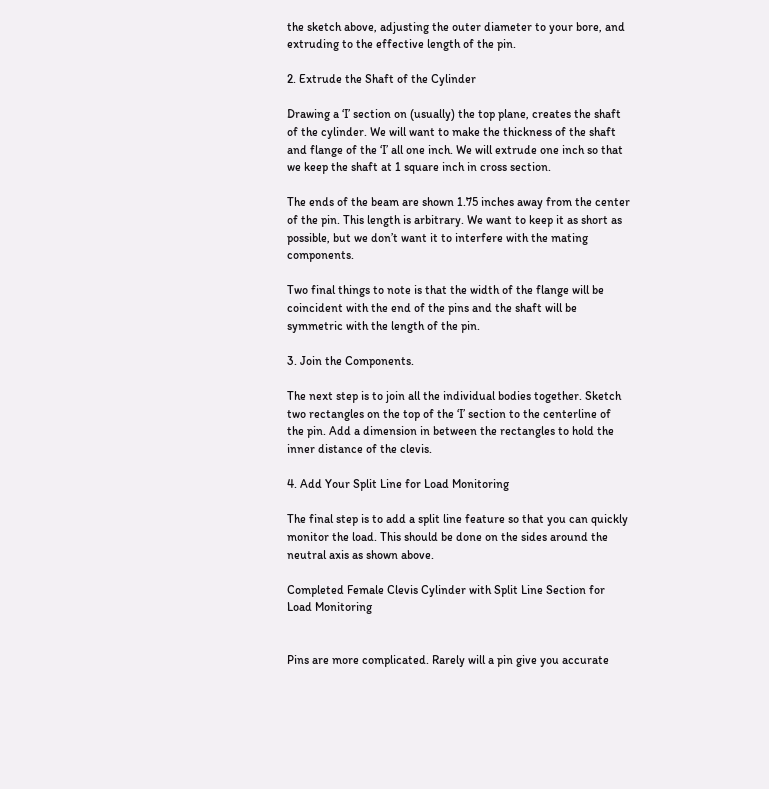the sketch above, adjusting the outer diameter to your bore, and extruding to the effective length of the pin.

2. Extrude the Shaft of the Cylinder

Drawing a ‘I’ section on (usually) the top plane, creates the shaft of the cylinder. We will want to make the thickness of the shaft and flange of the ‘I’ all one inch. We will extrude one inch so that we keep the shaft at 1 square inch in cross section.

The ends of the beam are shown 1.75 inches away from the center of the pin. This length is arbitrary. We want to keep it as short as possible, but we don’t want it to interfere with the mating components.

Two final things to note is that the width of the flange will be coincident with the end of the pins and the shaft will be symmetric with the length of the pin.

3. Join the Components.

The next step is to join all the individual bodies together. Sketch two rectangles on the top of the ‘I’ section to the centerline of the pin. Add a dimension in between the rectangles to hold the inner distance of the clevis.

4. Add Your Split Line for Load Monitoring

The final step is to add a split line feature so that you can quickly monitor the load. This should be done on the sides around the neutral axis as shown above.

Completed Female Clevis Cylinder with Split Line Section for Load Monitoring


Pins are more complicated. Rarely will a pin give you accurate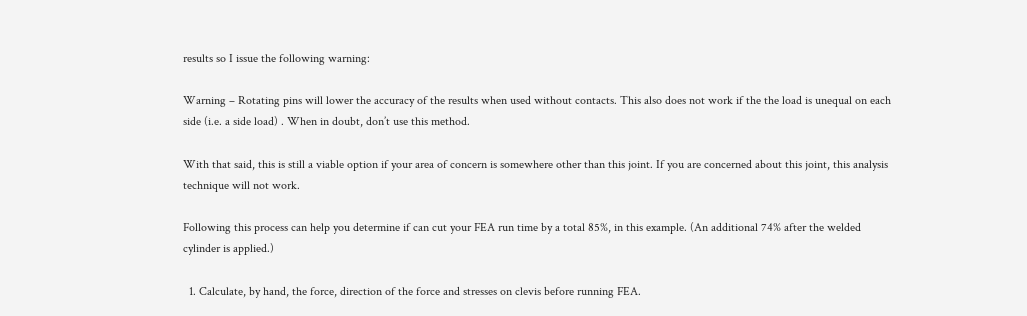results so I issue the following warning:

Warning – Rotating pins will lower the accuracy of the results when used without contacts. This also does not work if the the load is unequal on each side (i.e. a side load) . When in doubt, don’t use this method.

With that said, this is still a viable option if your area of concern is somewhere other than this joint. If you are concerned about this joint, this analysis technique will not work.

Following this process can help you determine if can cut your FEA run time by a total 85%, in this example. (An additional 74% after the welded cylinder is applied.)

  1. Calculate, by hand, the force, direction of the force and stresses on clevis before running FEA.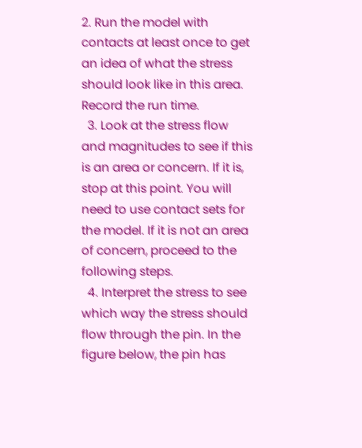2. Run the model with contacts at least once to get an idea of what the stress should look like in this area. Record the run time.
  3. Look at the stress flow and magnitudes to see if this is an area or concern. If it is, stop at this point. You will need to use contact sets for the model. If it is not an area of concern, proceed to the following steps.
  4. Interpret the stress to see which way the stress should flow through the pin. In the figure below, the pin has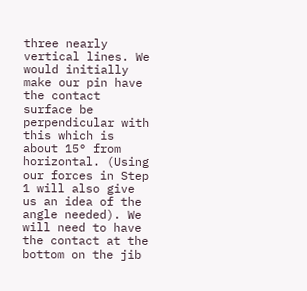three nearly vertical lines. We would initially make our pin have the contact surface be perpendicular with this which is about 15° from horizontal. (Using our forces in Step 1 will also give us an idea of the angle needed). We will need to have the contact at the bottom on the jib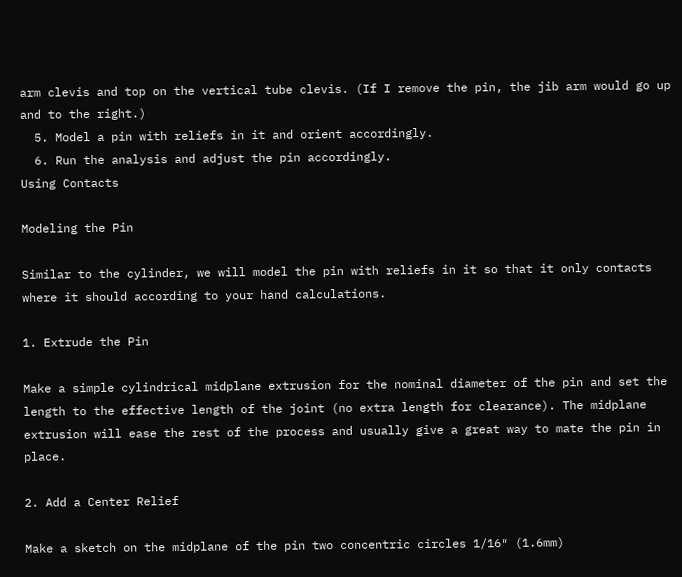arm clevis and top on the vertical tube clevis. (If I remove the pin, the jib arm would go up and to the right.)
  5. Model a pin with reliefs in it and orient accordingly.
  6. Run the analysis and adjust the pin accordingly.
Using Contacts

Modeling the Pin

Similar to the cylinder, we will model the pin with reliefs in it so that it only contacts where it should according to your hand calculations.

1. Extrude the Pin

Make a simple cylindrical midplane extrusion for the nominal diameter of the pin and set the length to the effective length of the joint (no extra length for clearance). The midplane extrusion will ease the rest of the process and usually give a great way to mate the pin in place.

2. Add a Center Relief

Make a sketch on the midplane of the pin two concentric circles 1/16″ (1.6mm)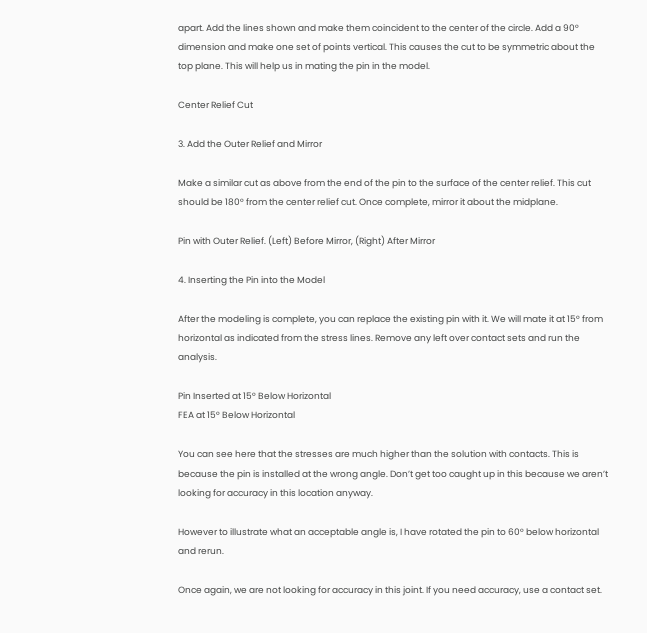apart. Add the lines shown and make them coincident to the center of the circle. Add a 90° dimension and make one set of points vertical. This causes the cut to be symmetric about the top plane. This will help us in mating the pin in the model.

Center Relief Cut

3. Add the Outer Relief and Mirror

Make a similar cut as above from the end of the pin to the surface of the center relief. This cut should be 180° from the center relief cut. Once complete, mirror it about the midplane.

Pin with Outer Relief. (Left) Before Mirror, (Right) After Mirror

4. Inserting the Pin into the Model

After the modeling is complete, you can replace the existing pin with it. We will mate it at 15° from horizontal as indicated from the stress lines. Remove any left over contact sets and run the analysis.

Pin Inserted at 15° Below Horizontal
FEA at 15° Below Horizontal

You can see here that the stresses are much higher than the solution with contacts. This is because the pin is installed at the wrong angle. Don’t get too caught up in this because we aren’t looking for accuracy in this location anyway.

However to illustrate what an acceptable angle is, I have rotated the pin to 60° below horizontal and rerun.

Once again, we are not looking for accuracy in this joint. If you need accuracy, use a contact set.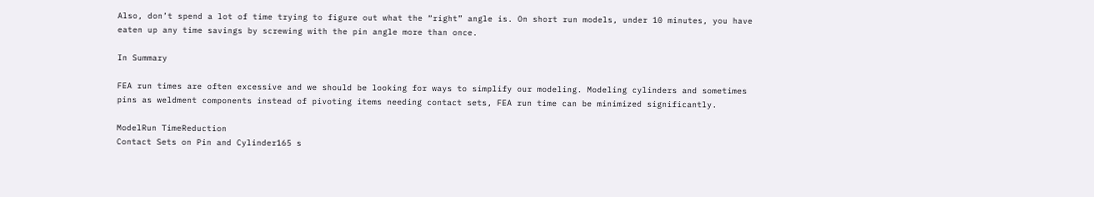Also, don’t spend a lot of time trying to figure out what the “right” angle is. On short run models, under 10 minutes, you have eaten up any time savings by screwing with the pin angle more than once.

In Summary

FEA run times are often excessive and we should be looking for ways to simplify our modeling. Modeling cylinders and sometimes pins as weldment components instead of pivoting items needing contact sets, FEA run time can be minimized significantly.

ModelRun TimeReduction
Contact Sets on Pin and Cylinder165 s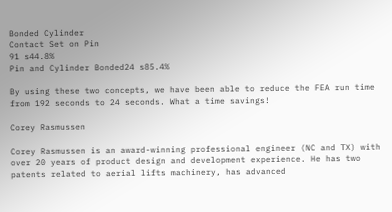Bonded Cylinder
Contact Set on Pin
91 s44.8%
Pin and Cylinder Bonded24 s85.4%

By using these two concepts, we have been able to reduce the FEA run time from 192 seconds to 24 seconds. What a time savings!

Corey Rasmussen

Corey Rasmussen is an award-winning professional engineer (NC and TX) with over 20 years of product design and development experience. He has two patents related to aerial lifts machinery, has advanced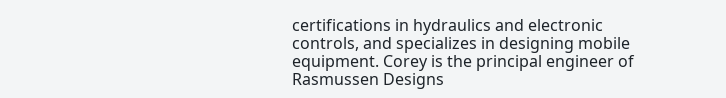certifications in hydraulics and electronic controls, and specializes in designing mobile equipment. Corey is the principal engineer of Rasmussen Designs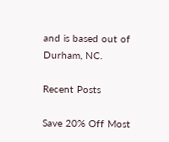and is based out of Durham, NC.

Recent Posts

Save 20% Off Most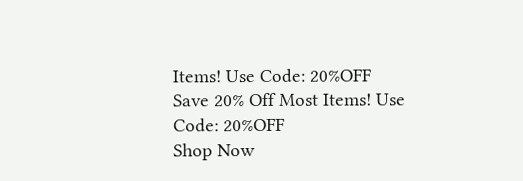Items! Use Code: 20%OFF
Save 20% Off Most Items! Use Code: 20%OFF
Shop Now